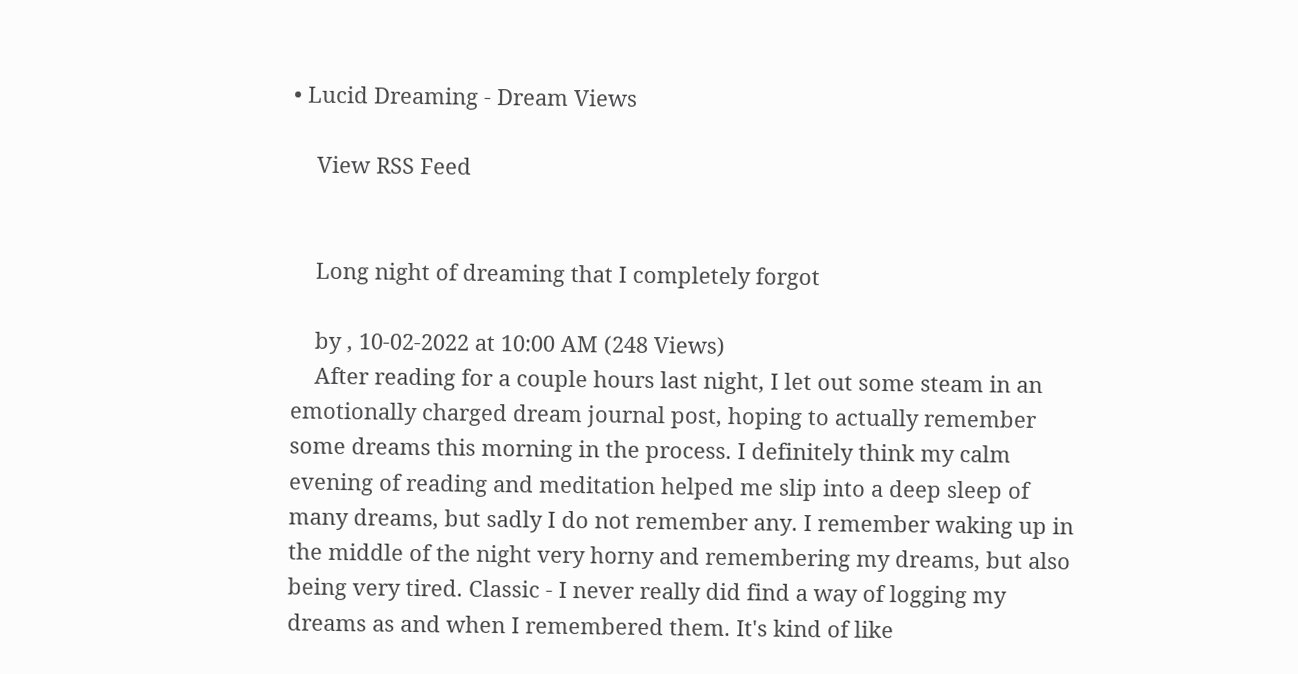• Lucid Dreaming - Dream Views

    View RSS Feed


    Long night of dreaming that I completely forgot

    by , 10-02-2022 at 10:00 AM (248 Views)
    After reading for a couple hours last night, I let out some steam in an emotionally charged dream journal post, hoping to actually remember some dreams this morning in the process. I definitely think my calm evening of reading and meditation helped me slip into a deep sleep of many dreams, but sadly I do not remember any. I remember waking up in the middle of the night very horny and remembering my dreams, but also being very tired. Classic - I never really did find a way of logging my dreams as and when I remembered them. It's kind of like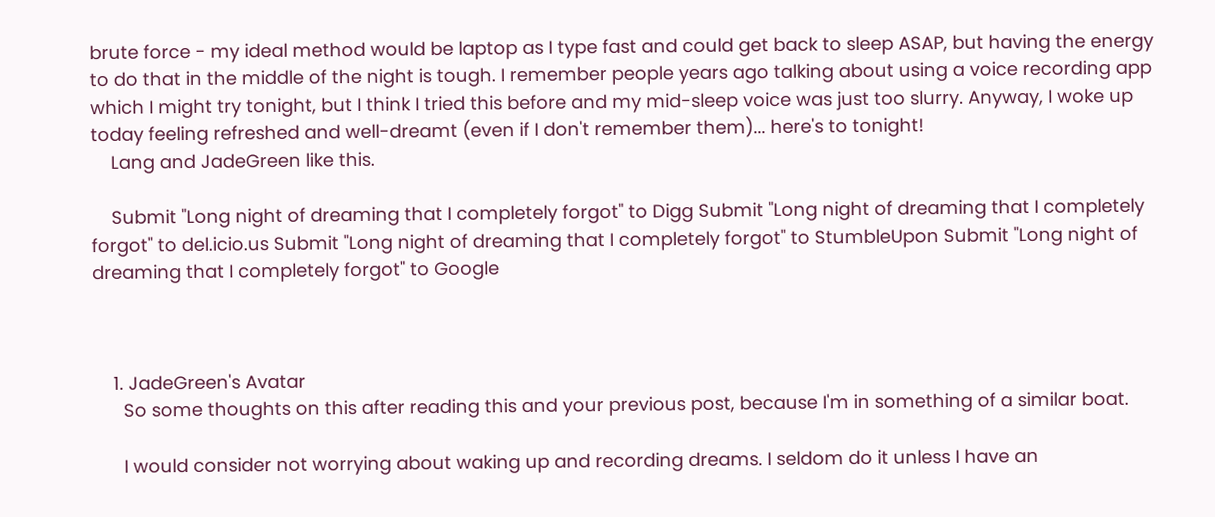brute force - my ideal method would be laptop as I type fast and could get back to sleep ASAP, but having the energy to do that in the middle of the night is tough. I remember people years ago talking about using a voice recording app which I might try tonight, but I think I tried this before and my mid-sleep voice was just too slurry. Anyway, I woke up today feeling refreshed and well-dreamt (even if I don't remember them)... here's to tonight!
    Lang and JadeGreen like this.

    Submit "Long night of dreaming that I completely forgot" to Digg Submit "Long night of dreaming that I completely forgot" to del.icio.us Submit "Long night of dreaming that I completely forgot" to StumbleUpon Submit "Long night of dreaming that I completely forgot" to Google



    1. JadeGreen's Avatar
      So some thoughts on this after reading this and your previous post, because I'm in something of a similar boat.

      I would consider not worrying about waking up and recording dreams. I seldom do it unless I have an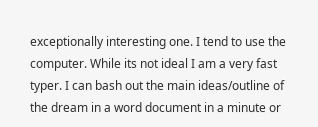exceptionally interesting one. I tend to use the computer. While its not ideal I am a very fast typer. I can bash out the main ideas/outline of the dream in a word document in a minute or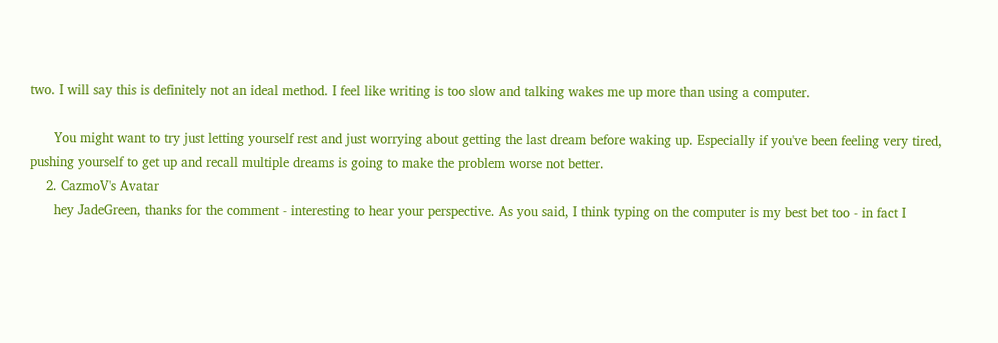two. I will say this is definitely not an ideal method. I feel like writing is too slow and talking wakes me up more than using a computer.

      You might want to try just letting yourself rest and just worrying about getting the last dream before waking up. Especially if you've been feeling very tired, pushing yourself to get up and recall multiple dreams is going to make the problem worse not better.
    2. CazmoV's Avatar
      hey JadeGreen, thanks for the comment - interesting to hear your perspective. As you said, I think typing on the computer is my best bet too - in fact I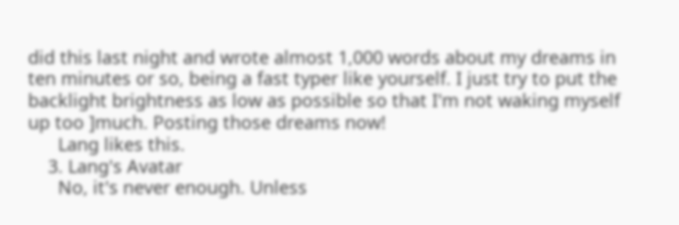did this last night and wrote almost 1,000 words about my dreams in ten minutes or so, being a fast typer like yourself. I just try to put the backlight brightness as low as possible so that I'm not waking myself up too ]much. Posting those dreams now!
      Lang likes this.
    3. Lang's Avatar
      No, it's never enough. Unless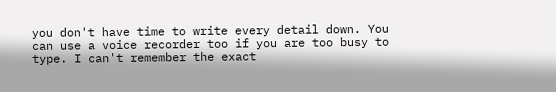you don't have time to write every detail down. You can use a voice recorder too if you are too busy to type. I can't remember the exact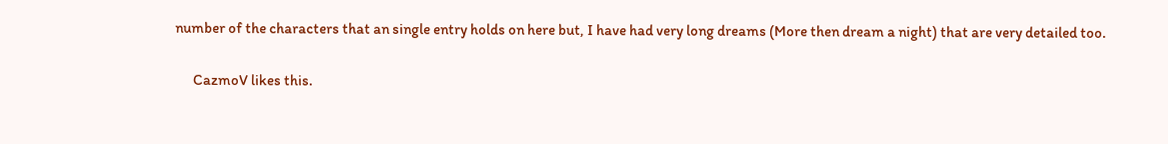number of the characters that an single entry holds on here but, I have had very long dreams (More then dream a night) that are very detailed too.

      CazmoV likes this.